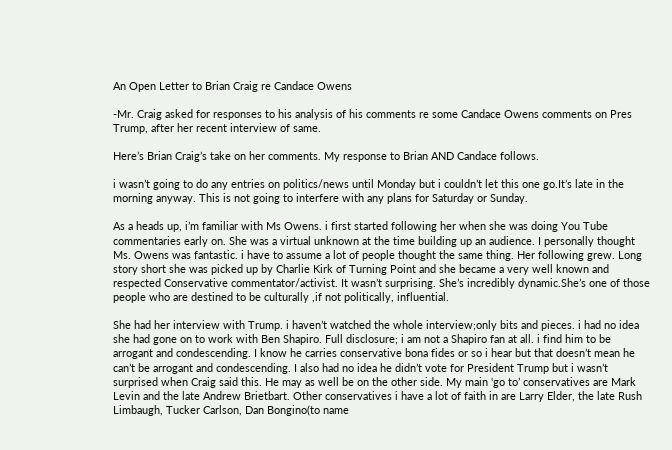An Open Letter to Brian Craig re Candace Owens

-Mr. Craig asked for responses to his analysis of his comments re some Candace Owens comments on Pres Trump, after her recent interview of same.

Here’s Brian Craig’s take on her comments. My response to Brian AND Candace follows.

i wasn’t going to do any entries on politics/news until Monday but i couldn’t let this one go.It’s late in the morning anyway. This is not going to interfere with any plans for Saturday or Sunday.

As a heads up, i’m familiar with Ms Owens. i first started following her when she was doing You Tube commentaries early on. She was a virtual unknown at the time building up an audience. I personally thought Ms. Owens was fantastic. i have to assume a lot of people thought the same thing. Her following grew. Long story short she was picked up by Charlie Kirk of Turning Point and she became a very well known and respected Conservative commentator/activist. It wasn’t surprising. She’s incredibly dynamic.She’s one of those people who are destined to be culturally ,if not politically, influential.

She had her interview with Trump. i haven’t watched the whole interview;only bits and pieces. i had no idea she had gone on to work with Ben Shapiro. Full disclosure; i am not a Shapiro fan at all. i find him to be arrogant and condescending. I know he carries conservative bona fides or so i hear but that doesn’t mean he can’t be arrogant and condescending. I also had no idea he didn’t vote for President Trump but i wasn’t surprised when Craig said this. He may as well be on the other side. My main ‘go to’ conservatives are Mark Levin and the late Andrew Brietbart. Other conservatives i have a lot of faith in are Larry Elder, the late Rush Limbaugh, Tucker Carlson, Dan Bongino(to name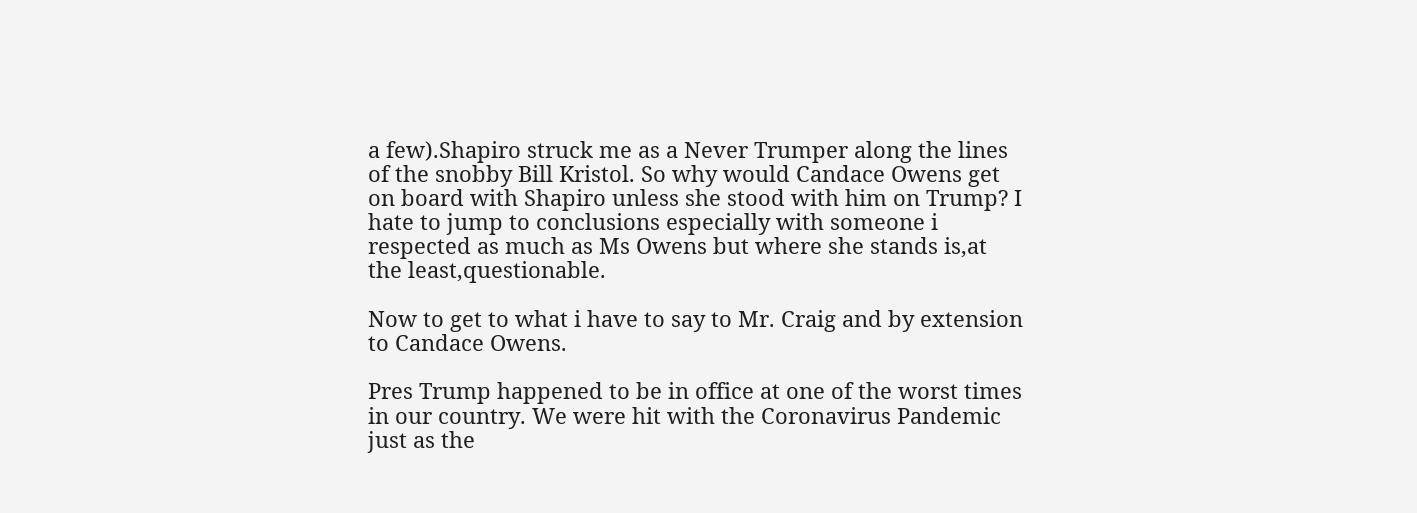a few).Shapiro struck me as a Never Trumper along the lines of the snobby Bill Kristol. So why would Candace Owens get on board with Shapiro unless she stood with him on Trump? I hate to jump to conclusions especially with someone i respected as much as Ms Owens but where she stands is,at the least,questionable.

Now to get to what i have to say to Mr. Craig and by extension to Candace Owens.

Pres Trump happened to be in office at one of the worst times in our country. We were hit with the Coronavirus Pandemic just as the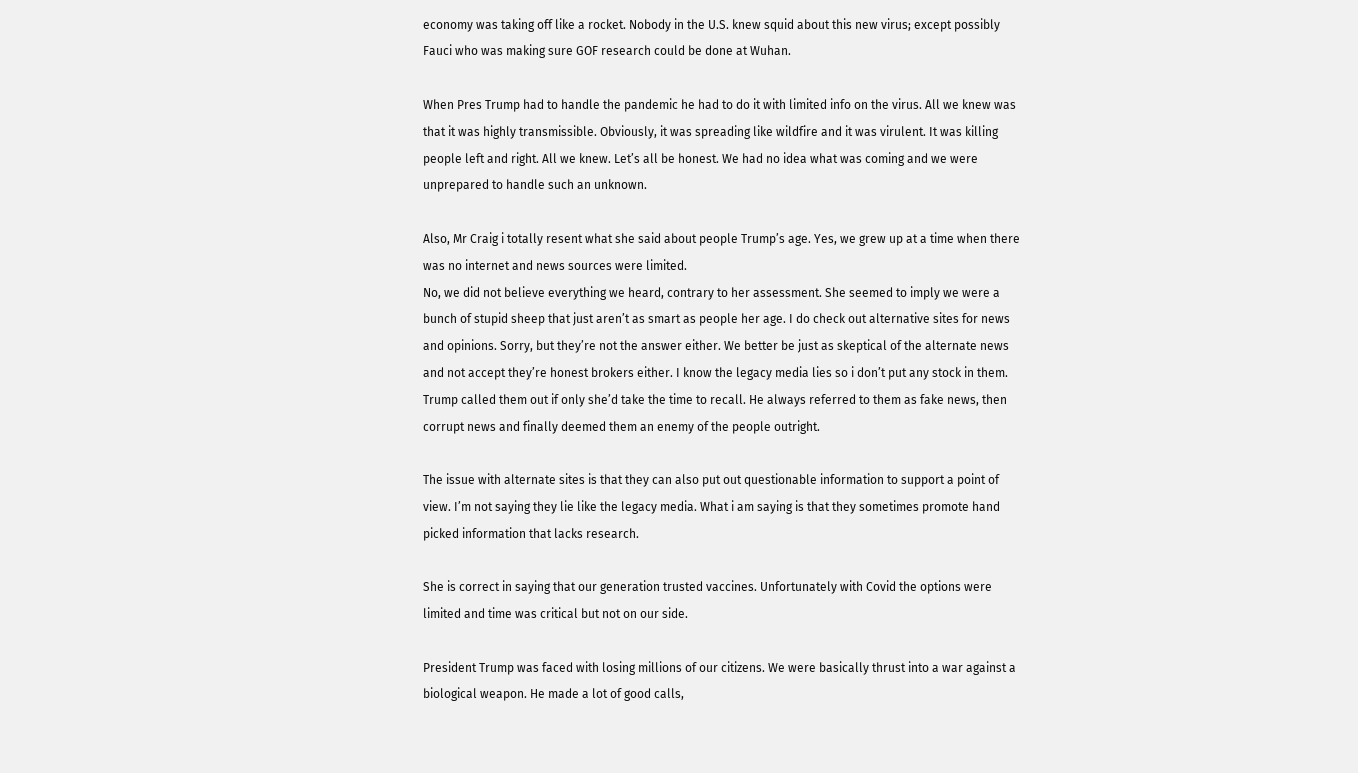economy was taking off like a rocket. Nobody in the U.S. knew squid about this new virus; except possibly Fauci who was making sure GOF research could be done at Wuhan.

When Pres Trump had to handle the pandemic he had to do it with limited info on the virus. All we knew was that it was highly transmissible. Obviously, it was spreading like wildfire and it was virulent. It was killing people left and right. All we knew. Let’s all be honest. We had no idea what was coming and we were unprepared to handle such an unknown.

Also, Mr Craig i totally resent what she said about people Trump’s age. Yes, we grew up at a time when there was no internet and news sources were limited.
No, we did not believe everything we heard, contrary to her assessment. She seemed to imply we were a bunch of stupid sheep that just aren’t as smart as people her age. I do check out alternative sites for news and opinions. Sorry, but they’re not the answer either. We better be just as skeptical of the alternate news and not accept they’re honest brokers either. I know the legacy media lies so i don’t put any stock in them. Trump called them out if only she’d take the time to recall. He always referred to them as fake news, then corrupt news and finally deemed them an enemy of the people outright.

The issue with alternate sites is that they can also put out questionable information to support a point of view. I’m not saying they lie like the legacy media. What i am saying is that they sometimes promote hand picked information that lacks research.

She is correct in saying that our generation trusted vaccines. Unfortunately with Covid the options were limited and time was critical but not on our side.

President Trump was faced with losing millions of our citizens. We were basically thrust into a war against a biological weapon. He made a lot of good calls,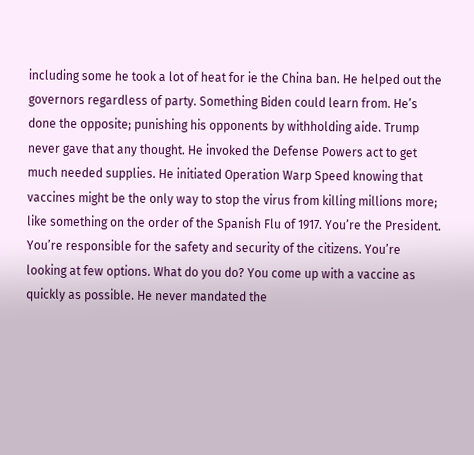including some he took a lot of heat for ie the China ban. He helped out the governors regardless of party. Something Biden could learn from. He’s done the opposite; punishing his opponents by withholding aide. Trump never gave that any thought. He invoked the Defense Powers act to get much needed supplies. He initiated Operation Warp Speed knowing that vaccines might be the only way to stop the virus from killing millions more; like something on the order of the Spanish Flu of 1917. You’re the President. You’re responsible for the safety and security of the citizens. You’re looking at few options. What do you do? You come up with a vaccine as quickly as possible. He never mandated the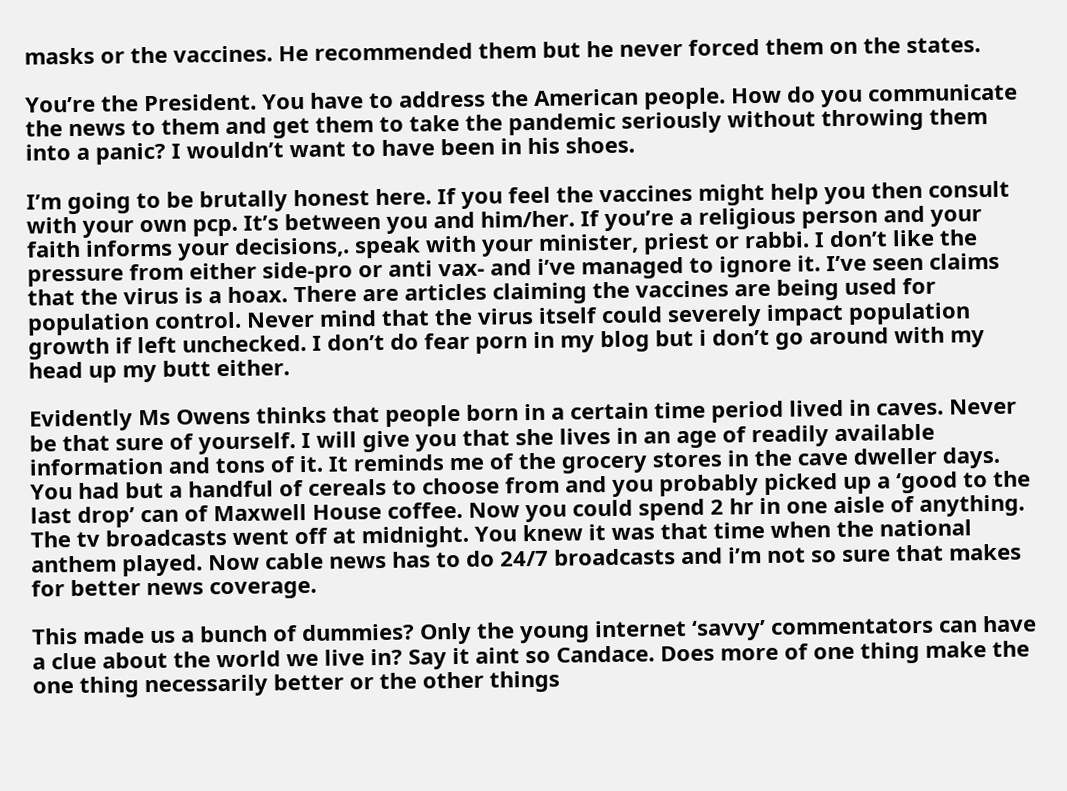masks or the vaccines. He recommended them but he never forced them on the states.

You’re the President. You have to address the American people. How do you communicate the news to them and get them to take the pandemic seriously without throwing them into a panic? I wouldn’t want to have been in his shoes.

I’m going to be brutally honest here. If you feel the vaccines might help you then consult with your own pcp. It’s between you and him/her. If you’re a religious person and your faith informs your decisions,. speak with your minister, priest or rabbi. I don’t like the pressure from either side-pro or anti vax- and i’ve managed to ignore it. I’ve seen claims that the virus is a hoax. There are articles claiming the vaccines are being used for population control. Never mind that the virus itself could severely impact population growth if left unchecked. I don’t do fear porn in my blog but i don’t go around with my head up my butt either.

Evidently Ms Owens thinks that people born in a certain time period lived in caves. Never be that sure of yourself. I will give you that she lives in an age of readily available information and tons of it. It reminds me of the grocery stores in the cave dweller days. You had but a handful of cereals to choose from and you probably picked up a ‘good to the last drop’ can of Maxwell House coffee. Now you could spend 2 hr in one aisle of anything. The tv broadcasts went off at midnight. You knew it was that time when the national anthem played. Now cable news has to do 24/7 broadcasts and i’m not so sure that makes for better news coverage.

This made us a bunch of dummies? Only the young internet ‘savvy’ commentators can have a clue about the world we live in? Say it aint so Candace. Does more of one thing make the one thing necessarily better or the other things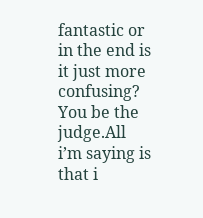fantastic or in the end is it just more confusing? You be the judge.All i’m saying is that i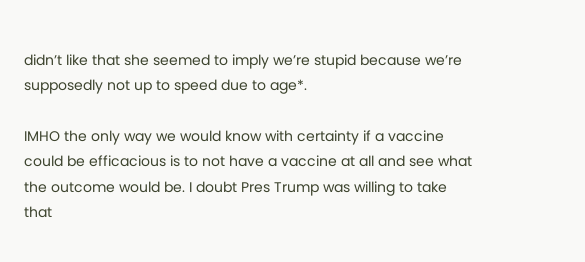didn’t like that she seemed to imply we’re stupid because we’re supposedly not up to speed due to age*.

IMHO the only way we would know with certainty if a vaccine could be efficacious is to not have a vaccine at all and see what the outcome would be. I doubt Pres Trump was willing to take that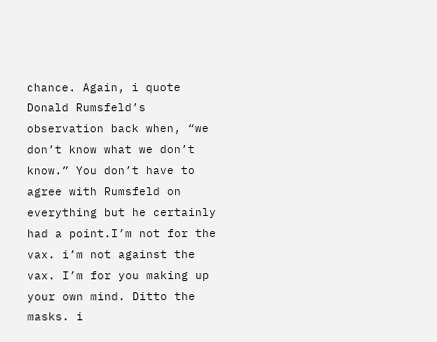chance. Again, i quote Donald Rumsfeld’s observation back when, “we don’t know what we don’t know.” You don’t have to agree with Rumsfeld on everything but he certainly had a point.I’m not for the vax. i’m not against the vax. I’m for you making up your own mind. Ditto the masks. i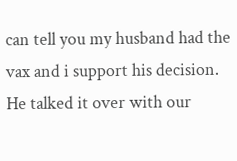can tell you my husband had the vax and i support his decision. He talked it over with our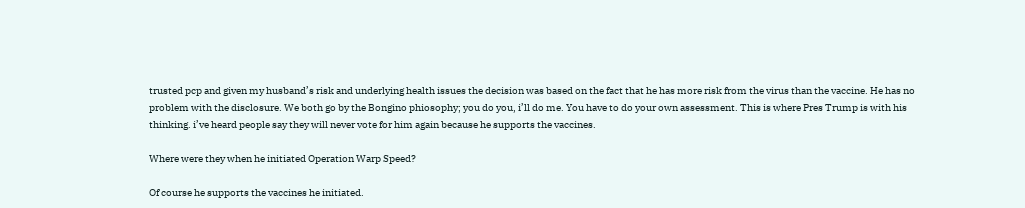trusted pcp and given my husband’s risk and underlying health issues the decision was based on the fact that he has more risk from the virus than the vaccine. He has no problem with the disclosure. We both go by the Bongino phiosophy; you do you, i’ll do me. You have to do your own assessment. This is where Pres Trump is with his thinking. i’ve heard people say they will never vote for him again because he supports the vaccines.

Where were they when he initiated Operation Warp Speed?

Of course he supports the vaccines he initiated.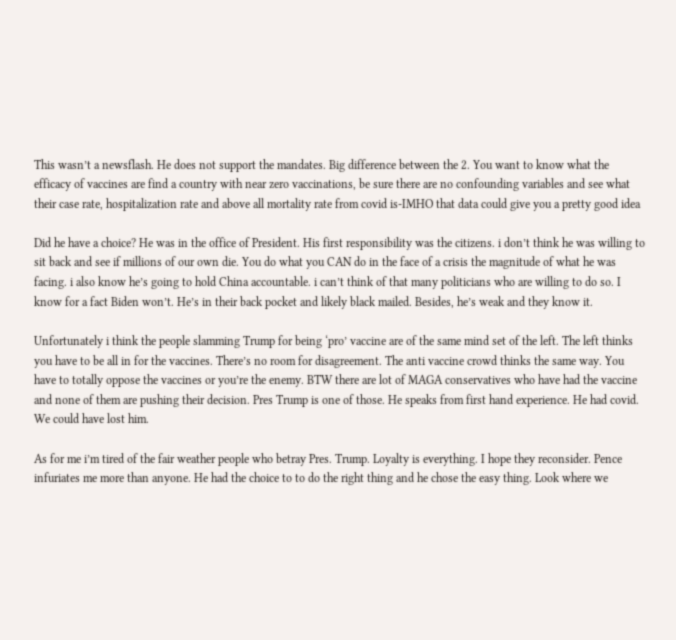This wasn’t a newsflash. He does not support the mandates. Big difference between the 2. You want to know what the efficacy of vaccines are find a country with near zero vaccinations, be sure there are no confounding variables and see what their case rate, hospitalization rate and above all mortality rate from covid is-IMHO that data could give you a pretty good idea

Did he have a choice? He was in the office of President. His first responsibility was the citizens. i don’t think he was willing to sit back and see if millions of our own die. You do what you CAN do in the face of a crisis the magnitude of what he was facing. i also know he’s going to hold China accountable. i can’t think of that many politicians who are willing to do so. I know for a fact Biden won’t. He’s in their back pocket and likely black mailed. Besides, he’s weak and they know it.

Unfortunately i think the people slamming Trump for being ‘pro’ vaccine are of the same mind set of the left. The left thinks you have to be all in for the vaccines. There’s no room for disagreement. The anti vaccine crowd thinks the same way. You have to totally oppose the vaccines or you’re the enemy. BTW there are lot of MAGA conservatives who have had the vaccine and none of them are pushing their decision. Pres Trump is one of those. He speaks from first hand experience. He had covid. We could have lost him.

As for me i’m tired of the fair weather people who betray Pres. Trump. Loyalty is everything. I hope they reconsider. Pence infuriates me more than anyone. He had the choice to to do the right thing and he chose the easy thing. Look where we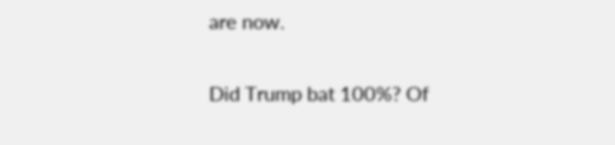are now.

Did Trump bat 100%? Of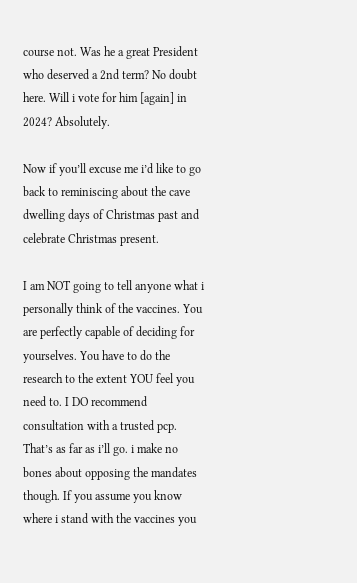course not. Was he a great President who deserved a 2nd term? No doubt here. Will i vote for him [again] in 2024? Absolutely.

Now if you’ll excuse me i’d like to go back to reminiscing about the cave dwelling days of Christmas past and celebrate Christmas present.

I am NOT going to tell anyone what i personally think of the vaccines. You are perfectly capable of deciding for yourselves. You have to do the research to the extent YOU feel you need to. I DO recommend consultation with a trusted pcp. That’s as far as i’ll go. i make no bones about opposing the mandates though. If you assume you know where i stand with the vaccines you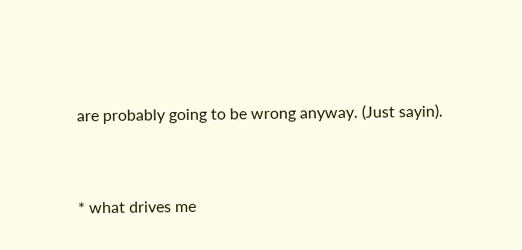are probably going to be wrong anyway. (Just sayin).


* what drives me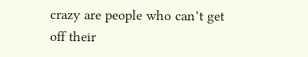crazy are people who can’t get off their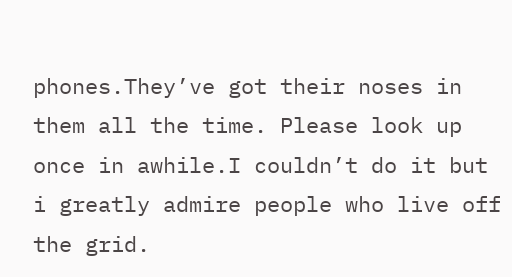phones.They’ve got their noses in them all the time. Please look up once in awhile.I couldn’t do it but i greatly admire people who live off the grid.